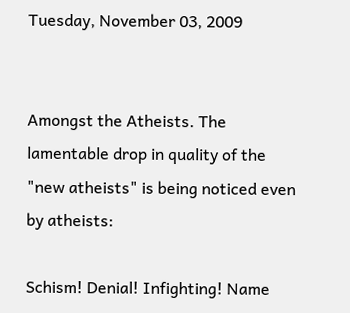Tuesday, November 03, 2009


Amongst the Atheists. The lamentable drop in quality of the "new atheists" is being noticed even by atheists:

Schism! Denial! Infighting! Name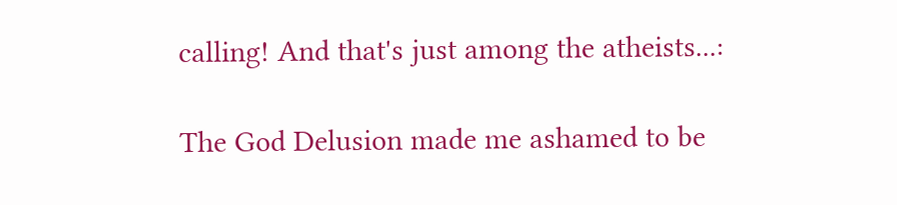calling! And that's just among the atheists...:

The God Delusion made me ashamed to be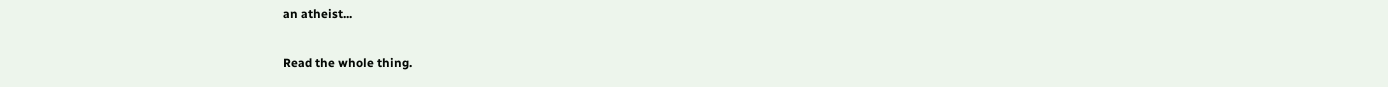an atheist...

Read the whole thing.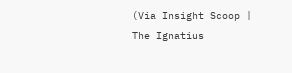(Via Insight Scoop | The Ignatius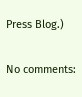Press Blog.)

No comments: